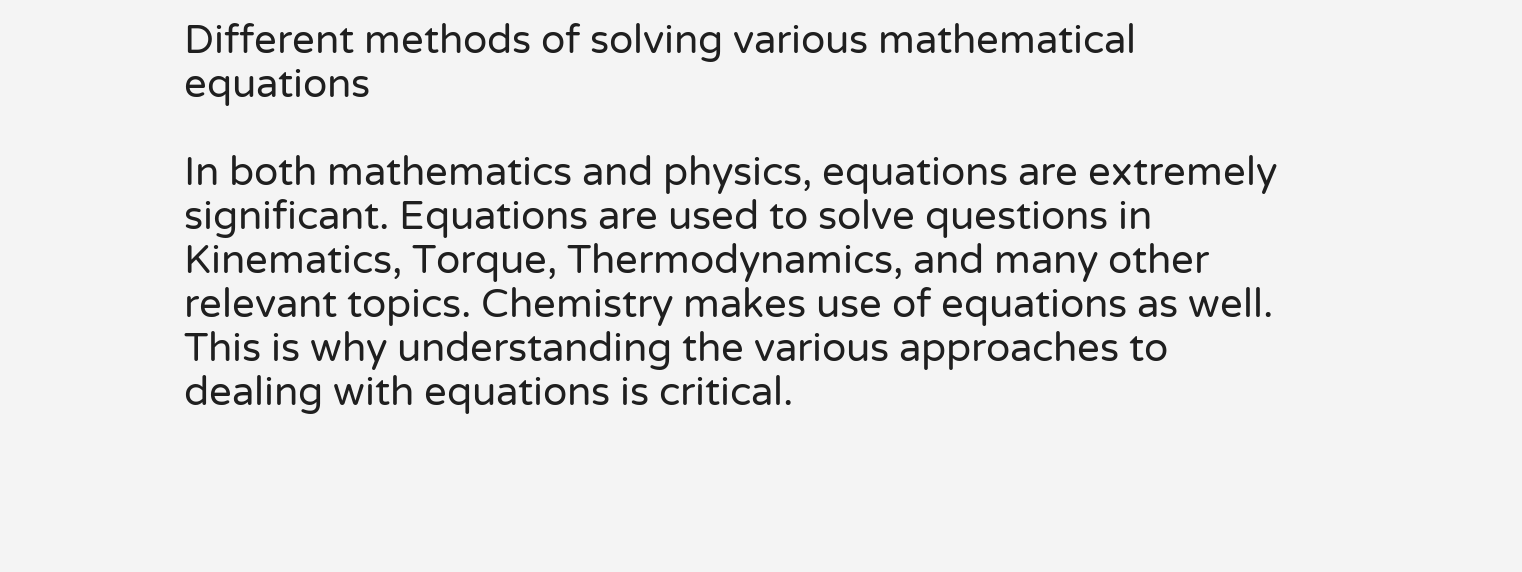Different methods of solving various mathematical equations

In both mathematics and physics, equations are extremely significant. Equations are used to solve questions in Kinematics, Torque, Thermodynamics, and many other relevant topics. Chemistry makes use of equations as well. This is why understanding the various approaches to dealing with equations is critical.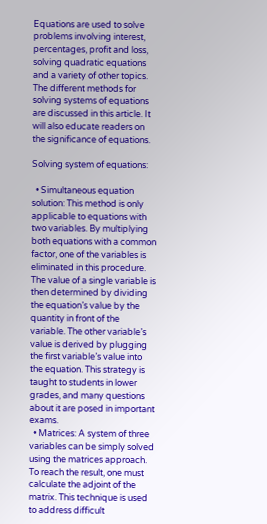Equations are used to solve problems involving interest, percentages, profit and loss, solving quadratic equations and a variety of other topics. The different methods for solving systems of equations are discussed in this article. It will also educate readers on the significance of equations.

Solving system of equations:

  • Simultaneous equation solution: This method is only applicable to equations with two variables. By multiplying both equations with a common factor, one of the variables is eliminated in this procedure. The value of a single variable is then determined by dividing the equation’s value by the quantity in front of the variable. The other variable’s value is derived by plugging the first variable’s value into the equation. This strategy is taught to students in lower grades, and many questions about it are posed in important exams.
  • Matrices: A system of three variables can be simply solved using the matrices approach. To reach the result, one must calculate the adjoint of the matrix. This technique is used to address difficult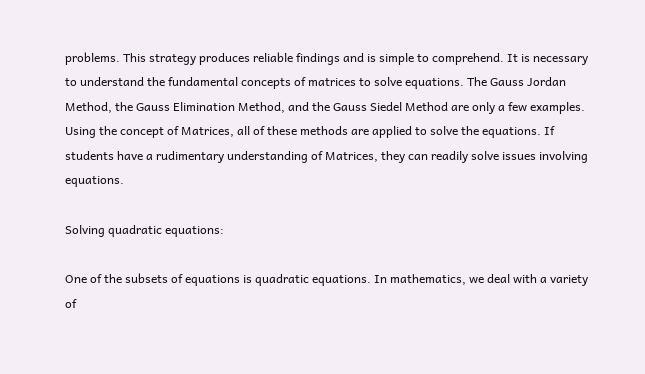problems. This strategy produces reliable findings and is simple to comprehend. It is necessary to understand the fundamental concepts of matrices to solve equations. The Gauss Jordan Method, the Gauss Elimination Method, and the Gauss Siedel Method are only a few examples. Using the concept of Matrices, all of these methods are applied to solve the equations. If students have a rudimentary understanding of Matrices, they can readily solve issues involving equations.

Solving quadratic equations:

One of the subsets of equations is quadratic equations. In mathematics, we deal with a variety of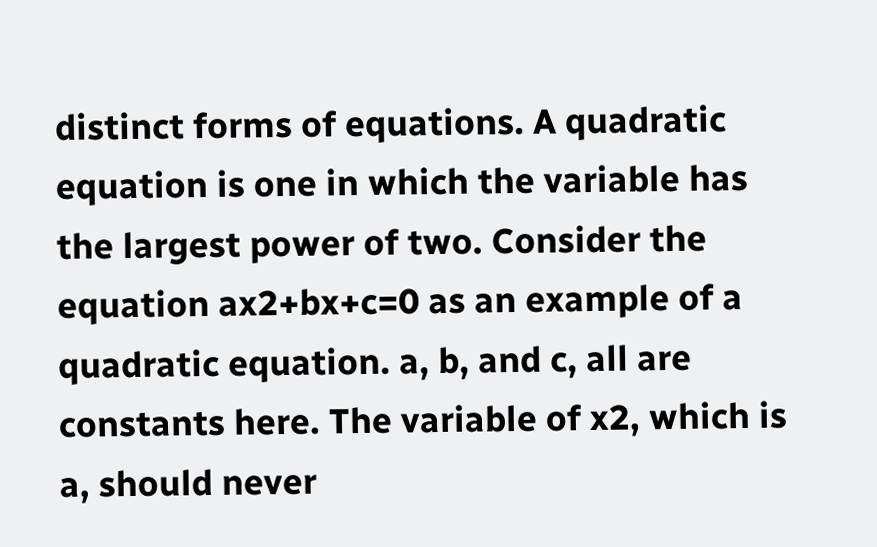distinct forms of equations. A quadratic equation is one in which the variable has the largest power of two. Consider the equation ax2+bx+c=0 as an example of a quadratic equation. a, b, and c, all are constants here. The variable of x2, which is a, should never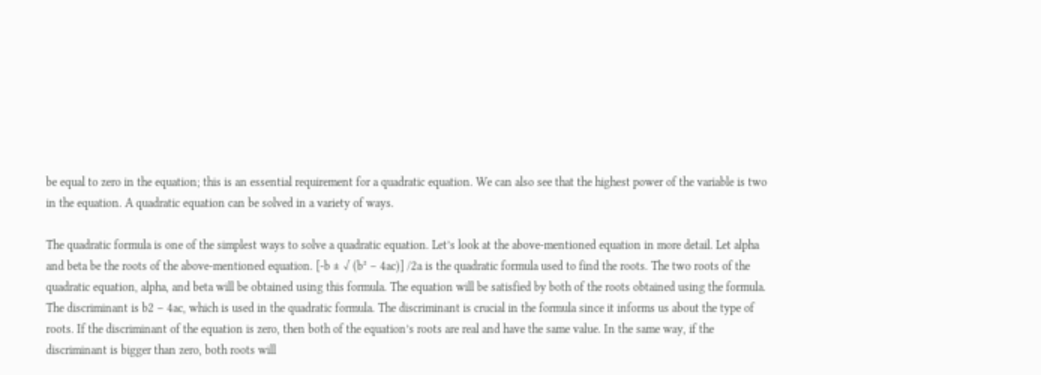be equal to zero in the equation; this is an essential requirement for a quadratic equation. We can also see that the highest power of the variable is two in the equation. A quadratic equation can be solved in a variety of ways.

The quadratic formula is one of the simplest ways to solve a quadratic equation. Let’s look at the above-mentioned equation in more detail. Let alpha and beta be the roots of the above-mentioned equation. [-b ± √ (b² – 4ac)] /2a is the quadratic formula used to find the roots. The two roots of the quadratic equation, alpha, and beta will be obtained using this formula. The equation will be satisfied by both of the roots obtained using the formula. The discriminant is b2 – 4ac, which is used in the quadratic formula. The discriminant is crucial in the formula since it informs us about the type of roots. If the discriminant of the equation is zero, then both of the equation’s roots are real and have the same value. In the same way, if the discriminant is bigger than zero, both roots will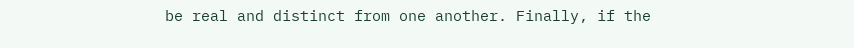be real and distinct from one another. Finally, if the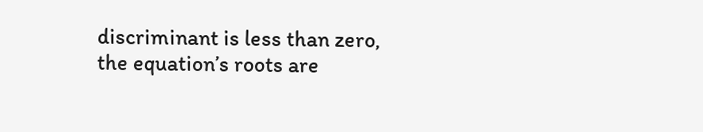discriminant is less than zero, the equation’s roots are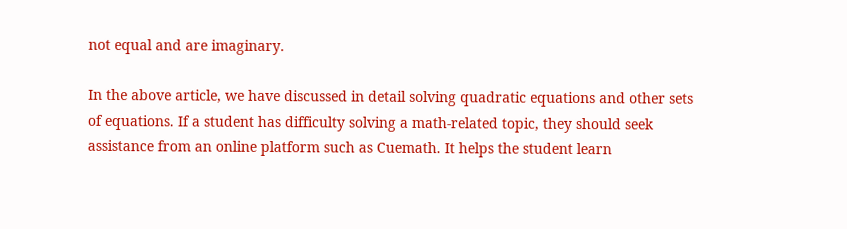not equal and are imaginary.

In the above article, we have discussed in detail solving quadratic equations and other sets of equations. If a student has difficulty solving a math-related topic, they should seek assistance from an online platform such as Cuemath. It helps the student learn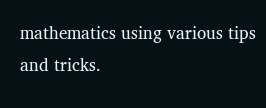mathematics using various tips and tricks.